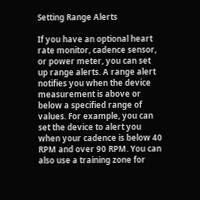Setting Range Alerts

If you have an optional heart rate monitor, cadence sensor, or power meter, you can set up range alerts. A range alert notifies you when the device measurement is above or below a specified range of values. For example, you can set the device to alert you when your cadence is below 40 RPM and over 90 RPM. You can also use a training zone for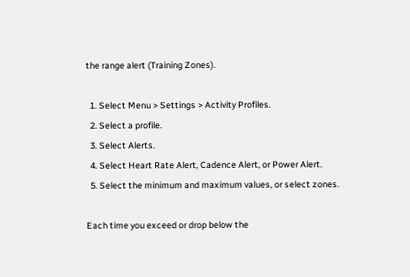the range alert (Training Zones).

  1. Select Menu > Settings > Activity Profiles.
  2. Select a profile.
  3. Select Alerts.
  4. Select Heart Rate Alert, Cadence Alert, or Power Alert.
  5. Select the minimum and maximum values, or select zones.

Each time you exceed or drop below the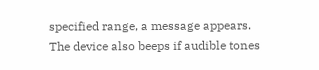specified range, a message appears. The device also beeps if audible tones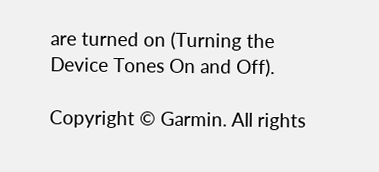are turned on (Turning the Device Tones On and Off).

Copyright © Garmin. All rights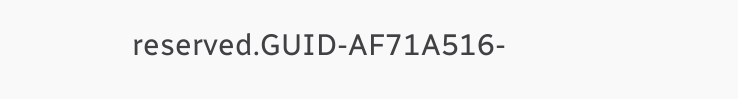reserved.GUID-AF71A516-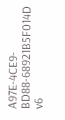A97E-4CE9-BD88-68921B5F014D v6